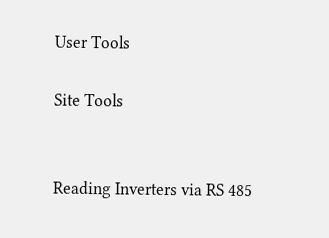User Tools

Site Tools


Reading Inverters via RS 485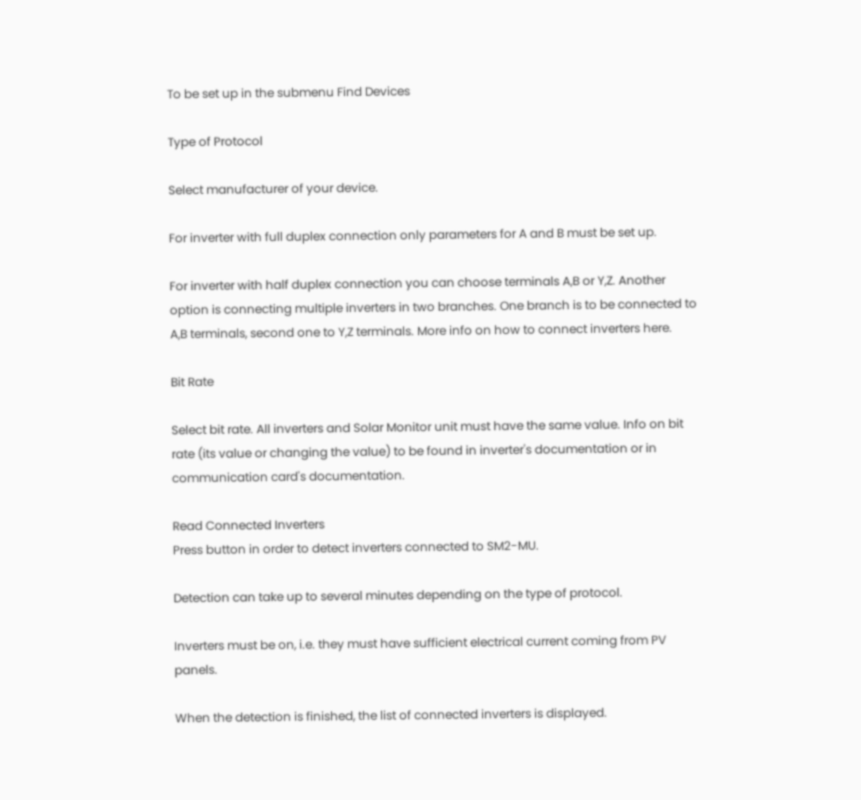To be set up in the submenu Find Devices

Type of Protocol

Select manufacturer of your device.

For inverter with full duplex connection only parameters for A and B must be set up.

For inverter with half duplex connection you can choose terminals A,B or Y,Z. Another option is connecting multiple inverters in two branches. One branch is to be connected to A,B terminals, second one to Y,Z terminals. More info on how to connect inverters here.

Bit Rate

Select bit rate. All inverters and Solar Monitor unit must have the same value. Info on bit rate (its value or changing the value) to be found in inverter's documentation or in communication card's documentation.

Read Connected Inverters
Press button in order to detect inverters connected to SM2-MU.

Detection can take up to several minutes depending on the type of protocol.

Inverters must be on, i.e. they must have sufficient electrical current coming from PV panels.

When the detection is finished, the list of connected inverters is displayed.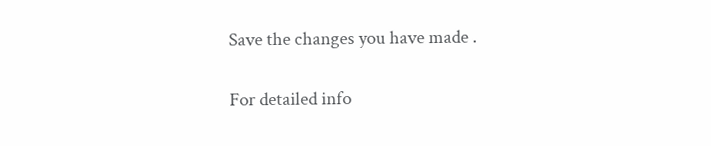Save the changes you have made .

For detailed info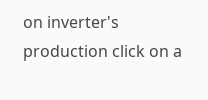on inverter's production click on a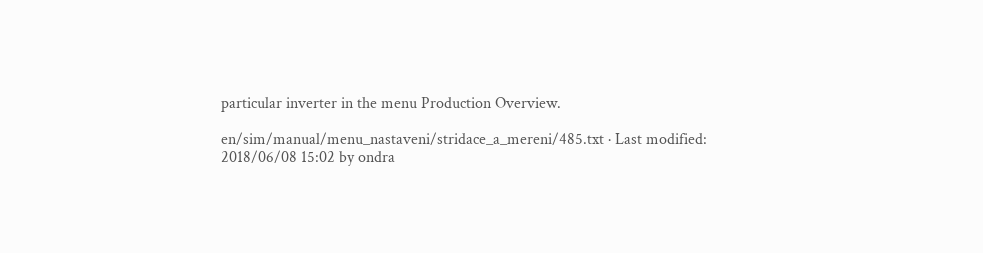particular inverter in the menu Production Overview.

en/sim/manual/menu_nastaveni/stridace_a_mereni/485.txt · Last modified: 2018/06/08 15:02 by ondra